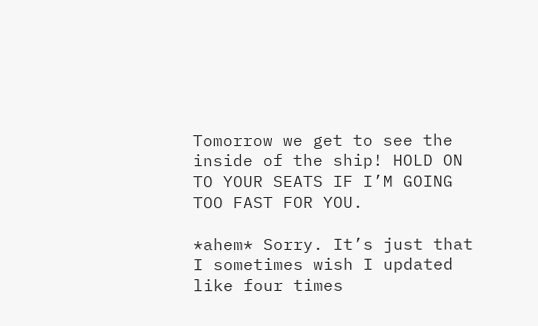Tomorrow we get to see the inside of the ship! HOLD ON TO YOUR SEATS IF I’M GOING TOO FAST FOR YOU.

*ahem* Sorry. It’s just that I sometimes wish I updated like four times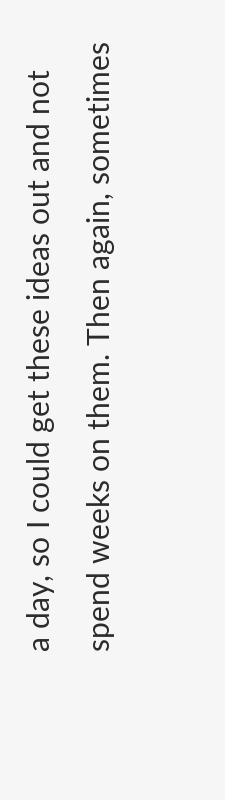a day, so I could get these ideas out and not spend weeks on them. Then again, sometimes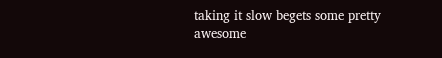taking it slow begets some pretty awesome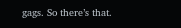gags. So there’s that.